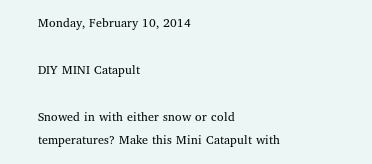Monday, February 10, 2014

DIY MINI Catapult

Snowed in with either snow or cold temperatures? Make this Mini Catapult with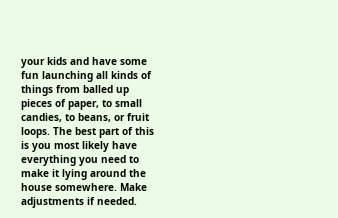your kids and have some fun launching all kinds of things from balled up pieces of paper, to small candies, to beans, or fruit loops. The best part of this is you most likely have everything you need to make it lying around the house somewhere. Make adjustments if needed.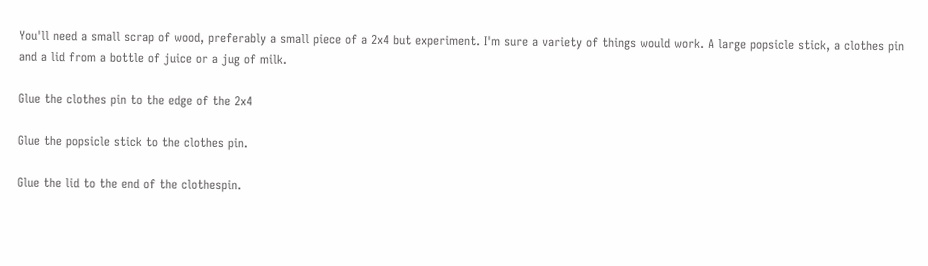You'll need a small scrap of wood, preferably a small piece of a 2x4 but experiment. I'm sure a variety of things would work. A large popsicle stick, a clothes pin and a lid from a bottle of juice or a jug of milk.

Glue the clothes pin to the edge of the 2x4

Glue the popsicle stick to the clothes pin.

Glue the lid to the end of the clothespin.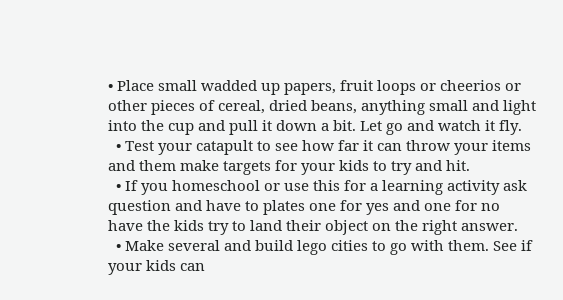• Place small wadded up papers, fruit loops or cheerios or other pieces of cereal, dried beans, anything small and light into the cup and pull it down a bit. Let go and watch it fly.
  • Test your catapult to see how far it can throw your items and them make targets for your kids to try and hit.
  • If you homeschool or use this for a learning activity ask question and have to plates one for yes and one for no have the kids try to land their object on the right answer.
  • Make several and build lego cities to go with them. See if your kids can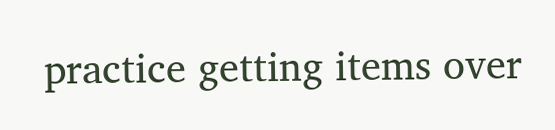practice getting items over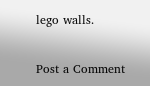lego walls.


Post a Comment